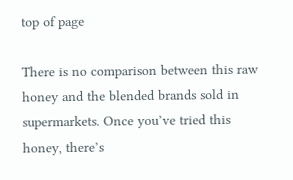top of page

There is no comparison between this raw honey and the blended brands sold in supermarkets. Once you’ve tried this honey, there’s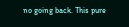no going back. This pure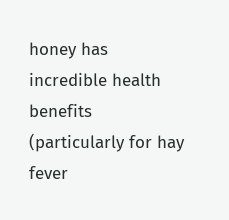honey has incredible health benefits (particularly for hay fever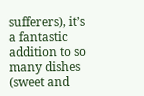sufferers), it’s a fantastic addition to so many dishes (sweet and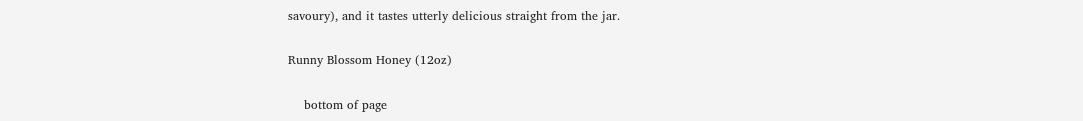savoury), and it tastes utterly delicious straight from the jar.

Runny Blossom Honey (12oz)

    bottom of page